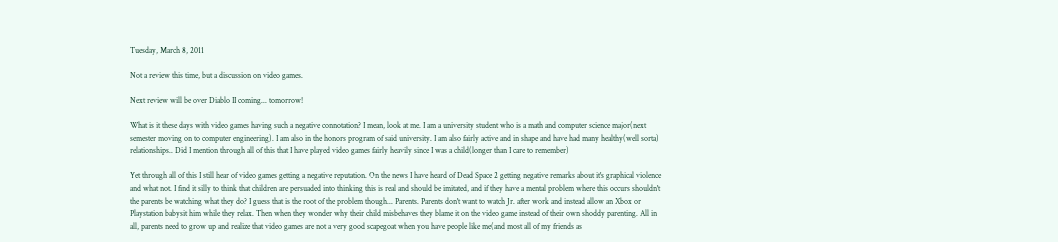Tuesday, March 8, 2011

Not a review this time, but a discussion on video games.

Next review will be over Diablo II coming... tomorrow!

What is it these days with video games having such a negative connotation? I mean, look at me. I am a university student who is a math and computer science major(next semester moving on to computer engineering). I am also in the honors program of said university. I am also fairly active and in shape and have had many healthy(well sorta) relationships.. Did I mention through all of this that I have played video games fairly heavily since I was a child(longer than I care to remember)

Yet through all of this I still hear of video games getting a negative reputation. On the news I have heard of Dead Space 2 getting negative remarks about it's graphical violence and what not. I find it silly to think that children are persuaded into thinking this is real and should be imitated, and if they have a mental problem where this occurs shouldn't the parents be watching what they do? I guess that is the root of the problem though... Parents. Parents don't want to watch Jr. after work and instead allow an Xbox or Playstation babysit him while they relax. Then when they wonder why their child misbehaves they blame it on the video game instead of their own shoddy parenting. All in all, parents need to grow up and realize that video games are not a very good scapegoat when you have people like me(and most all of my friends as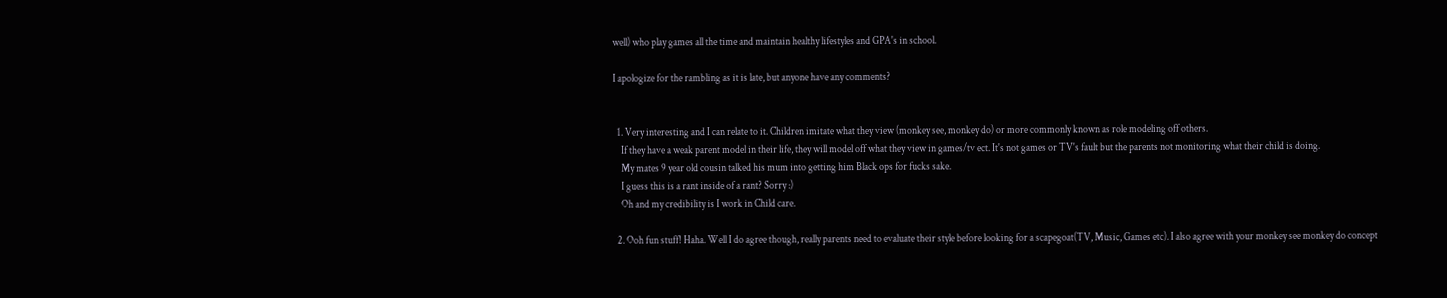well) who play games all the time and maintain healthy lifestyles and GPA's in school.

I apologize for the rambling as it is late, but anyone have any comments?


  1. Very interesting and I can relate to it. Children imitate what they view (monkey see, monkey do) or more commonly known as role modeling off others.
    If they have a weak parent model in their life, they will model off what they view in games/tv ect. It's not games or TV's fault but the parents not monitoring what their child is doing.
    My mates 9 year old cousin talked his mum into getting him Black ops for fucks sake.
    I guess this is a rant inside of a rant? Sorry :)
    Oh and my credibility is I work in Child care.

  2. Ooh fun stuff! Haha. Well I do agree though, really parents need to evaluate their style before looking for a scapegoat(TV, Music, Games etc). I also agree with your monkey see monkey do concept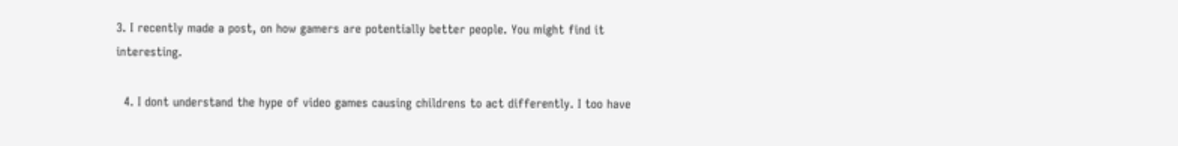3. I recently made a post, on how gamers are potentially better people. You might find it interesting.

  4. I dont understand the hype of video games causing childrens to act differently. I too have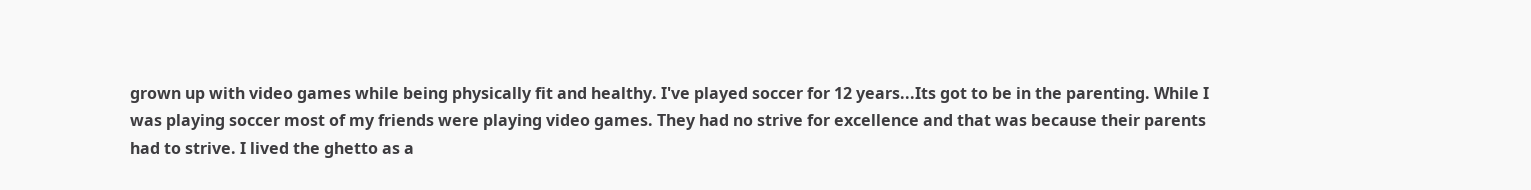grown up with video games while being physically fit and healthy. I've played soccer for 12 years...Its got to be in the parenting. While I was playing soccer most of my friends were playing video games. They had no strive for excellence and that was because their parents had to strive. I lived the ghetto as a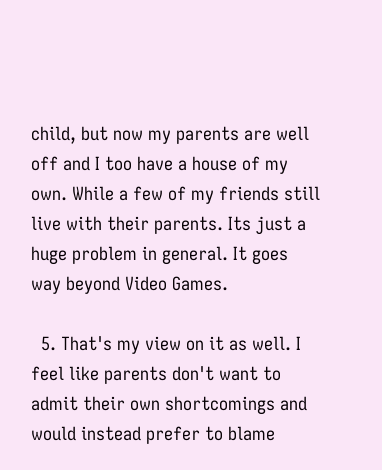child, but now my parents are well off and I too have a house of my own. While a few of my friends still live with their parents. Its just a huge problem in general. It goes way beyond Video Games.

  5. That's my view on it as well. I feel like parents don't want to admit their own shortcomings and would instead prefer to blame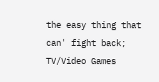the easy thing that can' fight back; TV/Video Games